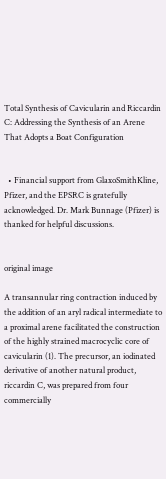Total Synthesis of Cavicularin and Riccardin C: Addressing the Synthesis of an Arene That Adopts a Boat Configuration


  • Financial support from GlaxoSmithKline, Pfizer, and the EPSRC is gratefully acknowledged. Dr. Mark Bunnage (Pfizer) is thanked for helpful discussions.


original image

A transannular ring contraction induced by the addition of an aryl radical intermediate to a proximal arene facilitated the construction of the highly strained macrocyclic core of cavicularin (1). The precursor, an iodinated derivative of another natural product, riccardin C, was prepared from four commercially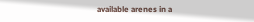available arenes in a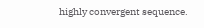highly convergent sequence.